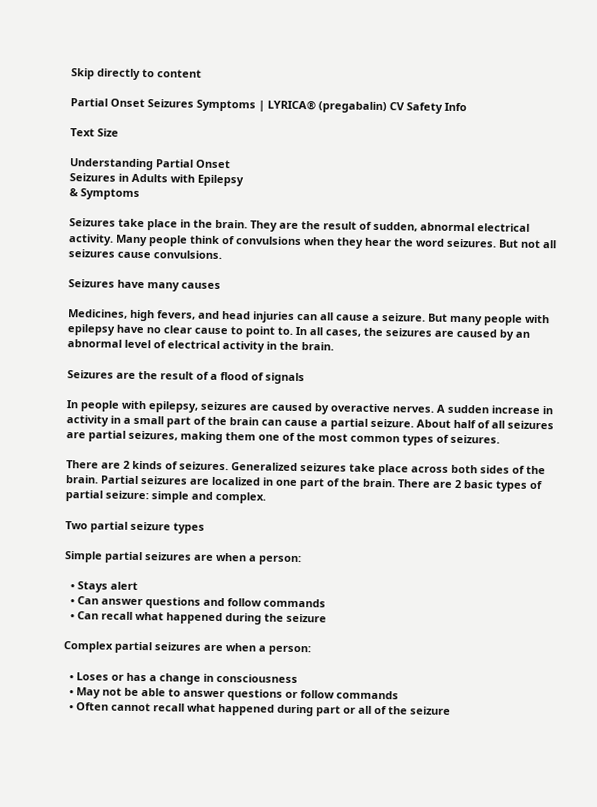Skip directly to content

Partial Onset Seizures Symptoms | LYRICA® (pregabalin) CV Safety Info

Text Size

Understanding Partial Onset
Seizures in Adults with Epilepsy
& Symptoms

Seizures take place in the brain. They are the result of sudden, abnormal electrical activity. Many people think of convulsions when they hear the word seizures. But not all seizures cause convulsions.

Seizures have many causes

Medicines, high fevers, and head injuries can all cause a seizure. But many people with epilepsy have no clear cause to point to. In all cases, the seizures are caused by an abnormal level of electrical activity in the brain.

Seizures are the result of a flood of signals

In people with epilepsy, seizures are caused by overactive nerves. A sudden increase in activity in a small part of the brain can cause a partial seizure. About half of all seizures are partial seizures, making them one of the most common types of seizures.

There are 2 kinds of seizures. Generalized seizures take place across both sides of the brain. Partial seizures are localized in one part of the brain. There are 2 basic types of partial seizure: simple and complex.

Two partial seizure types

Simple partial seizures are when a person:

  • Stays alert
  • Can answer questions and follow commands
  • Can recall what happened during the seizure

Complex partial seizures are when a person:

  • Loses or has a change in consciousness
  • May not be able to answer questions or follow commands
  • Often cannot recall what happened during part or all of the seizure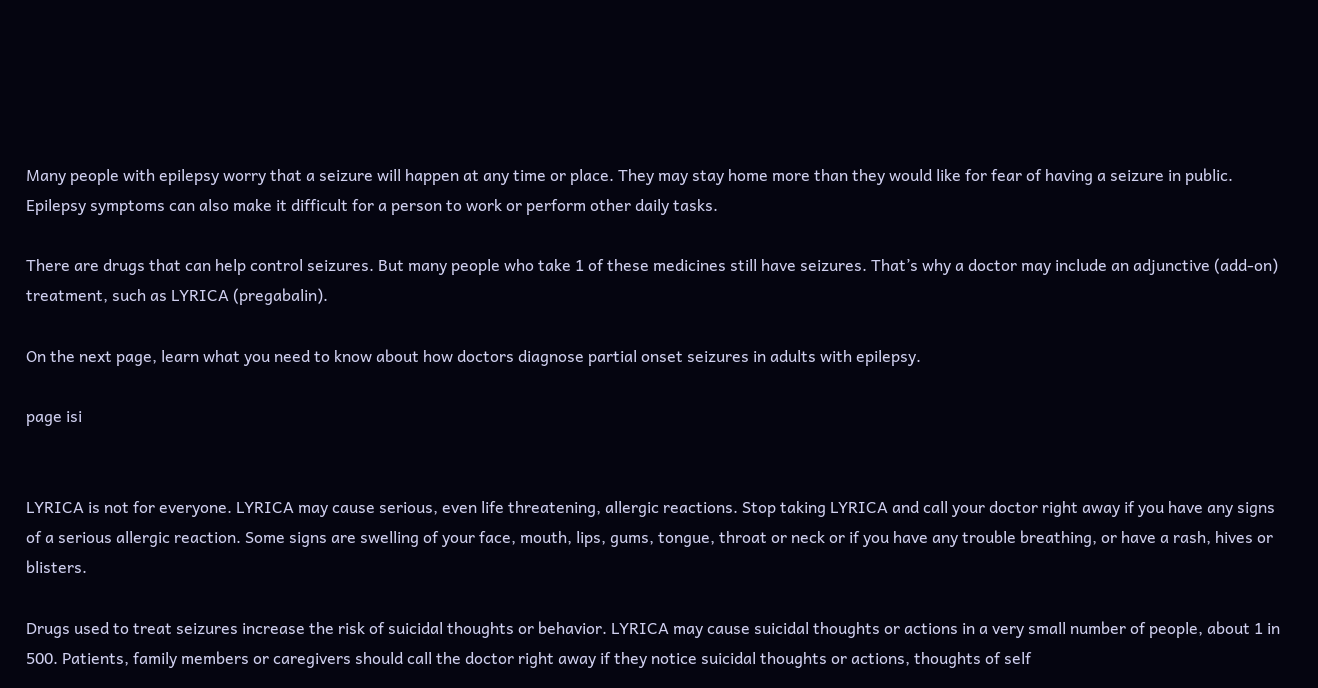Many people with epilepsy worry that a seizure will happen at any time or place. They may stay home more than they would like for fear of having a seizure in public. Epilepsy symptoms can also make it difficult for a person to work or perform other daily tasks.

There are drugs that can help control seizures. But many people who take 1 of these medicines still have seizures. That’s why a doctor may include an adjunctive (add-on) treatment, such as LYRICA (pregabalin).

On the next page, learn what you need to know about how doctors diagnose partial onset seizures in adults with epilepsy.

page isi


LYRICA is not for everyone. LYRICA may cause serious, even life threatening, allergic reactions. Stop taking LYRICA and call your doctor right away if you have any signs of a serious allergic reaction. Some signs are swelling of your face, mouth, lips, gums, tongue, throat or neck or if you have any trouble breathing, or have a rash, hives or blisters.

Drugs used to treat seizures increase the risk of suicidal thoughts or behavior. LYRICA may cause suicidal thoughts or actions in a very small number of people, about 1 in 500. Patients, family members or caregivers should call the doctor right away if they notice suicidal thoughts or actions, thoughts of self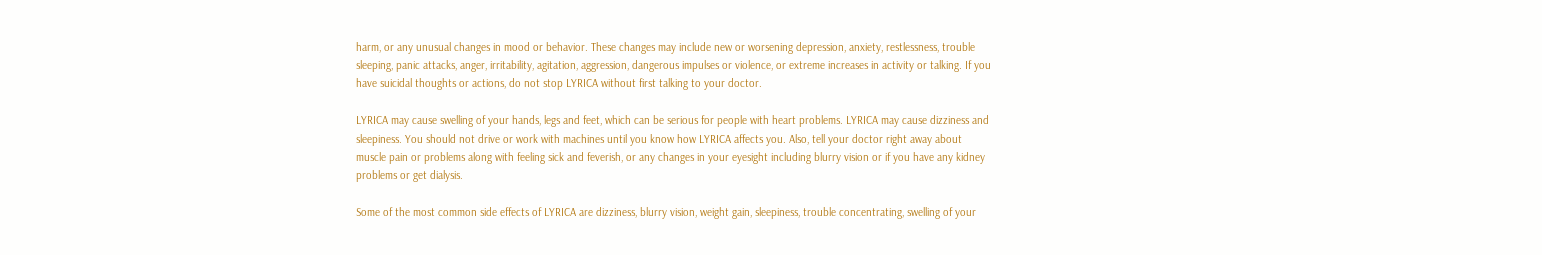harm, or any unusual changes in mood or behavior. These changes may include new or worsening depression, anxiety, restlessness, trouble sleeping, panic attacks, anger, irritability, agitation, aggression, dangerous impulses or violence, or extreme increases in activity or talking. If you have suicidal thoughts or actions, do not stop LYRICA without first talking to your doctor.

LYRICA may cause swelling of your hands, legs and feet, which can be serious for people with heart problems. LYRICA may cause dizziness and sleepiness. You should not drive or work with machines until you know how LYRICA affects you. Also, tell your doctor right away about muscle pain or problems along with feeling sick and feverish, or any changes in your eyesight including blurry vision or if you have any kidney problems or get dialysis.

Some of the most common side effects of LYRICA are dizziness, blurry vision, weight gain, sleepiness, trouble concentrating, swelling of your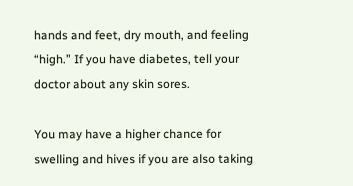hands and feet, dry mouth, and feeling “high.” If you have diabetes, tell your doctor about any skin sores.

You may have a higher chance for swelling and hives if you are also taking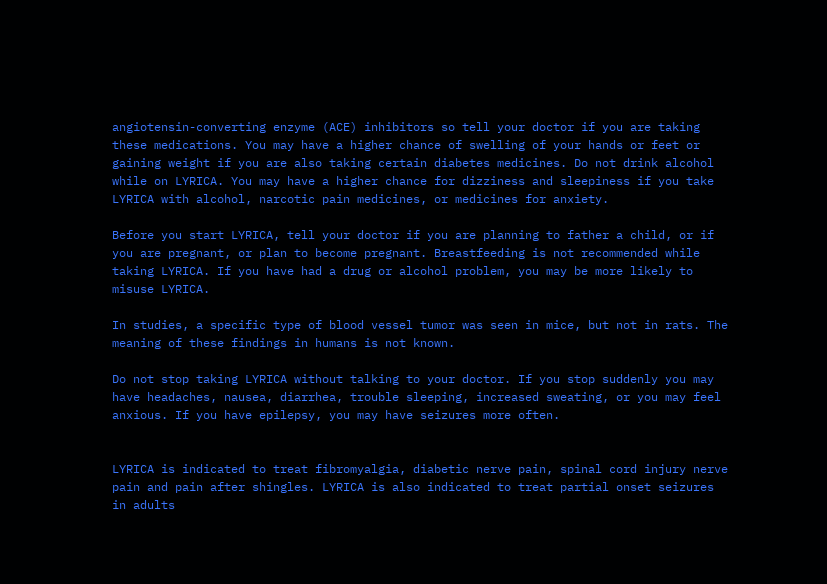angiotensin-converting enzyme (ACE) inhibitors so tell your doctor if you are taking these medications. You may have a higher chance of swelling of your hands or feet or gaining weight if you are also taking certain diabetes medicines. Do not drink alcohol while on LYRICA. You may have a higher chance for dizziness and sleepiness if you take LYRICA with alcohol, narcotic pain medicines, or medicines for anxiety.

Before you start LYRICA, tell your doctor if you are planning to father a child, or if you are pregnant, or plan to become pregnant. Breastfeeding is not recommended while taking LYRICA. If you have had a drug or alcohol problem, you may be more likely to misuse LYRICA.

In studies, a specific type of blood vessel tumor was seen in mice, but not in rats. The meaning of these findings in humans is not known.

Do not stop taking LYRICA without talking to your doctor. If you stop suddenly you may have headaches, nausea, diarrhea, trouble sleeping, increased sweating, or you may feel anxious. If you have epilepsy, you may have seizures more often.


LYRICA is indicated to treat fibromyalgia, diabetic nerve pain, spinal cord injury nerve pain and pain after shingles. LYRICA is also indicated to treat partial onset seizures in adults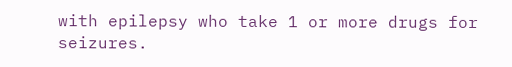with epilepsy who take 1 or more drugs for seizures.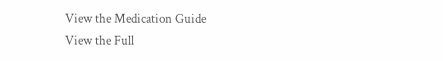View the Medication Guide
View the Full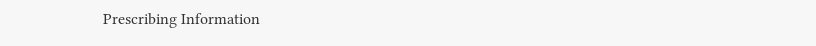Prescribing Information